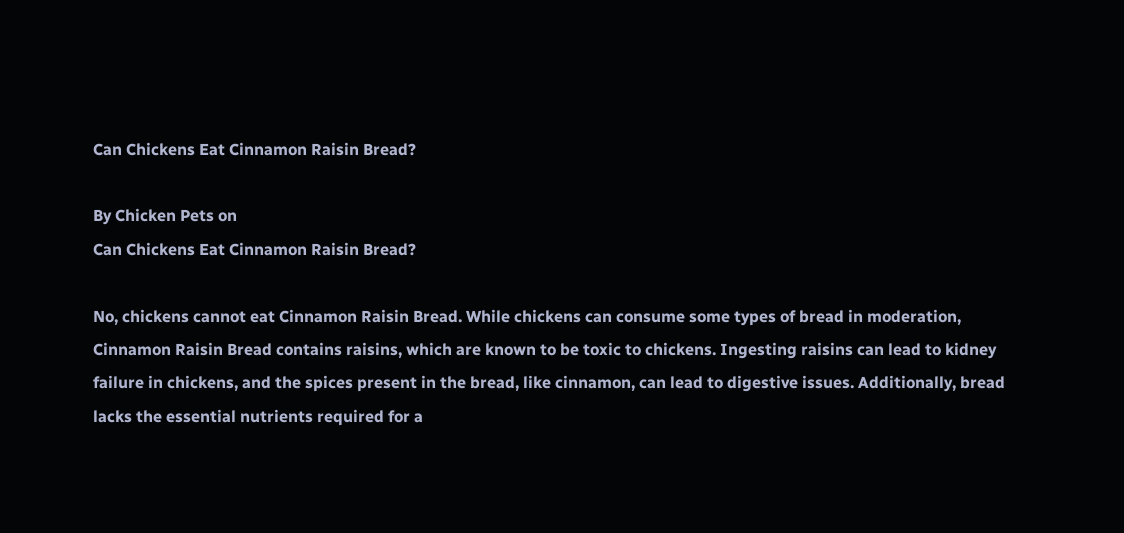Can Chickens Eat Cinnamon Raisin Bread?

By Chicken Pets on
Can Chickens Eat Cinnamon Raisin Bread?

No, chickens cannot eat Cinnamon Raisin Bread. While chickens can consume some types of bread in moderation, Cinnamon Raisin Bread contains raisins, which are known to be toxic to chickens. Ingesting raisins can lead to kidney failure in chickens, and the spices present in the bread, like cinnamon, can lead to digestive issues. Additionally, bread lacks the essential nutrients required for a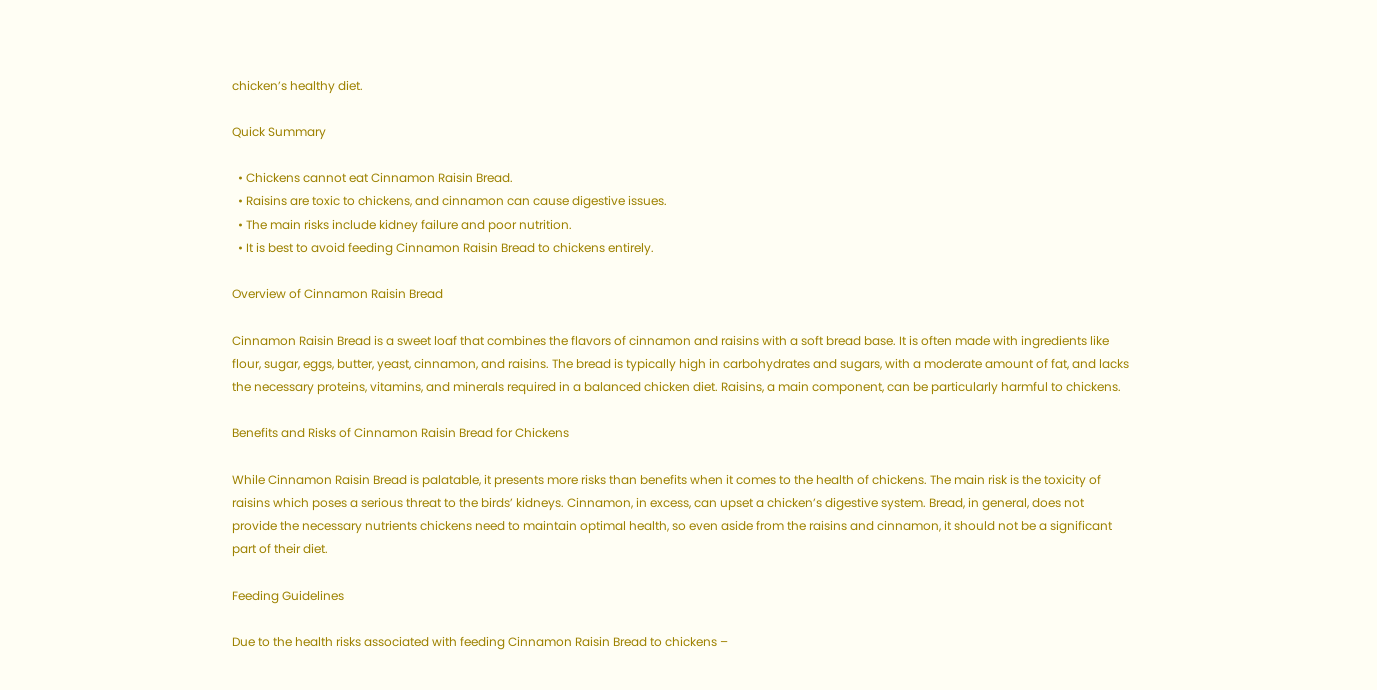chicken’s healthy diet.

Quick Summary

  • Chickens cannot eat Cinnamon Raisin Bread.
  • Raisins are toxic to chickens, and cinnamon can cause digestive issues.
  • The main risks include kidney failure and poor nutrition.
  • It is best to avoid feeding Cinnamon Raisin Bread to chickens entirely.

Overview of Cinnamon Raisin Bread

Cinnamon Raisin Bread is a sweet loaf that combines the flavors of cinnamon and raisins with a soft bread base. It is often made with ingredients like flour, sugar, eggs, butter, yeast, cinnamon, and raisins. The bread is typically high in carbohydrates and sugars, with a moderate amount of fat, and lacks the necessary proteins, vitamins, and minerals required in a balanced chicken diet. Raisins, a main component, can be particularly harmful to chickens.

Benefits and Risks of Cinnamon Raisin Bread for Chickens

While Cinnamon Raisin Bread is palatable, it presents more risks than benefits when it comes to the health of chickens. The main risk is the toxicity of raisins which poses a serious threat to the birds’ kidneys. Cinnamon, in excess, can upset a chicken’s digestive system. Bread, in general, does not provide the necessary nutrients chickens need to maintain optimal health, so even aside from the raisins and cinnamon, it should not be a significant part of their diet.

Feeding Guidelines

Due to the health risks associated with feeding Cinnamon Raisin Bread to chickens –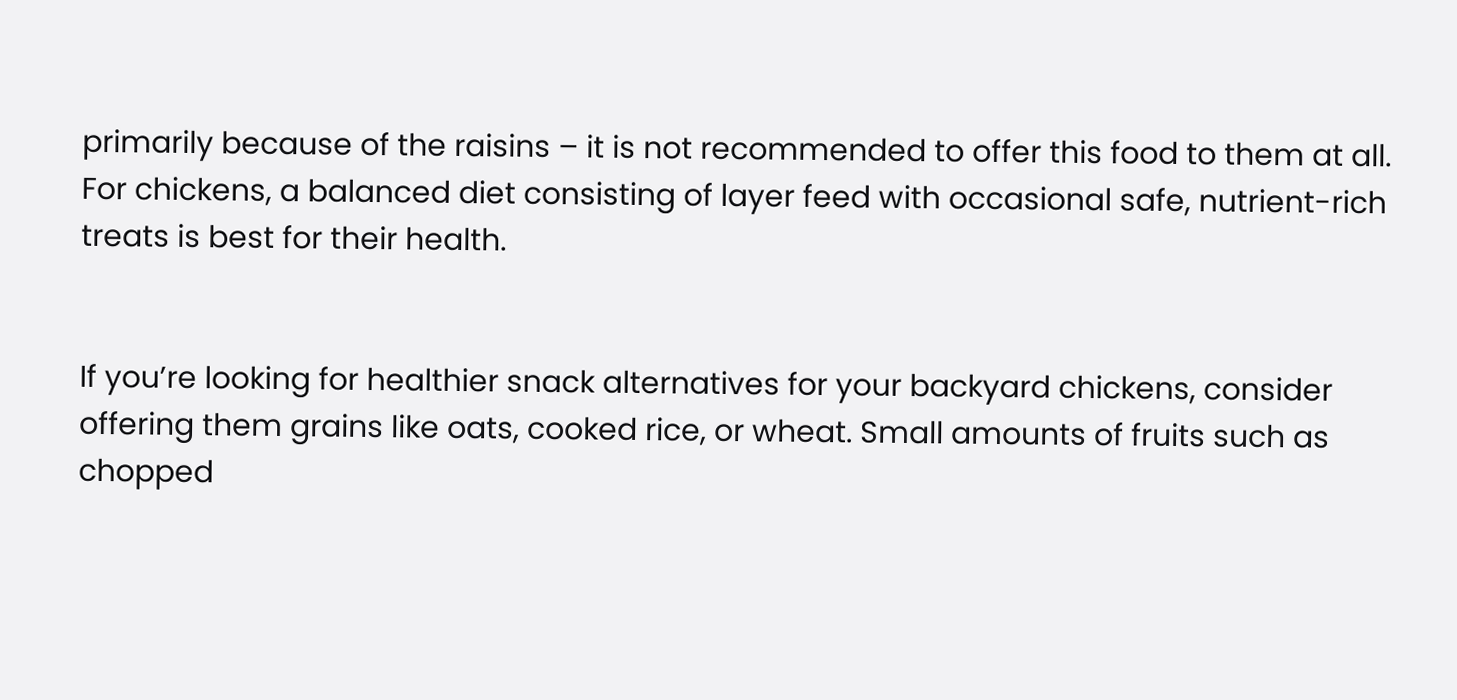primarily because of the raisins – it is not recommended to offer this food to them at all. For chickens, a balanced diet consisting of layer feed with occasional safe, nutrient-rich treats is best for their health.


If you’re looking for healthier snack alternatives for your backyard chickens, consider offering them grains like oats, cooked rice, or wheat. Small amounts of fruits such as chopped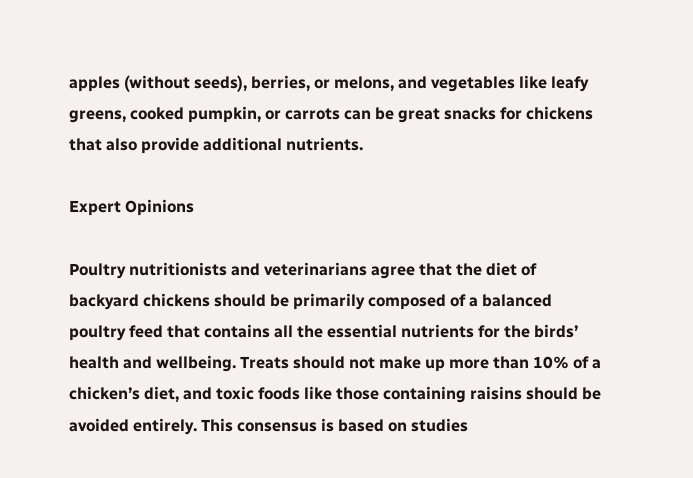apples (without seeds), berries, or melons, and vegetables like leafy greens, cooked pumpkin, or carrots can be great snacks for chickens that also provide additional nutrients.

Expert Opinions

Poultry nutritionists and veterinarians agree that the diet of backyard chickens should be primarily composed of a balanced poultry feed that contains all the essential nutrients for the birds’ health and wellbeing. Treats should not make up more than 10% of a chicken’s diet, and toxic foods like those containing raisins should be avoided entirely. This consensus is based on studies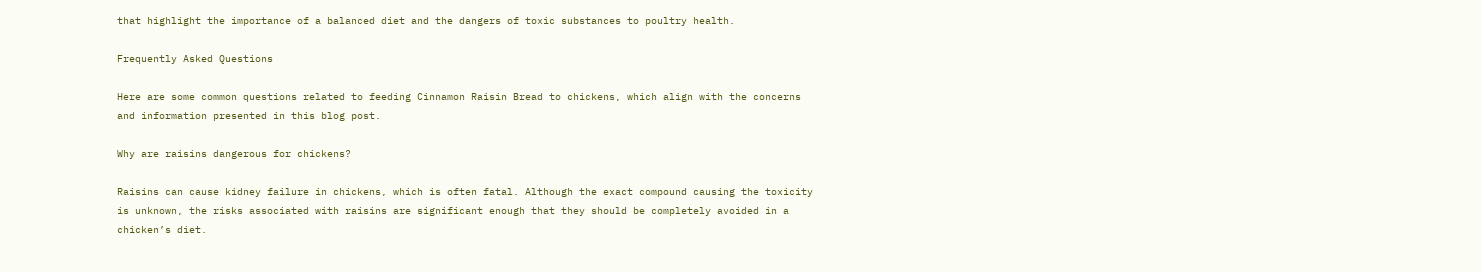that highlight the importance of a balanced diet and the dangers of toxic substances to poultry health.

Frequently Asked Questions

Here are some common questions related to feeding Cinnamon Raisin Bread to chickens, which align with the concerns and information presented in this blog post.

Why are raisins dangerous for chickens?

Raisins can cause kidney failure in chickens, which is often fatal. Although the exact compound causing the toxicity is unknown, the risks associated with raisins are significant enough that they should be completely avoided in a chicken’s diet.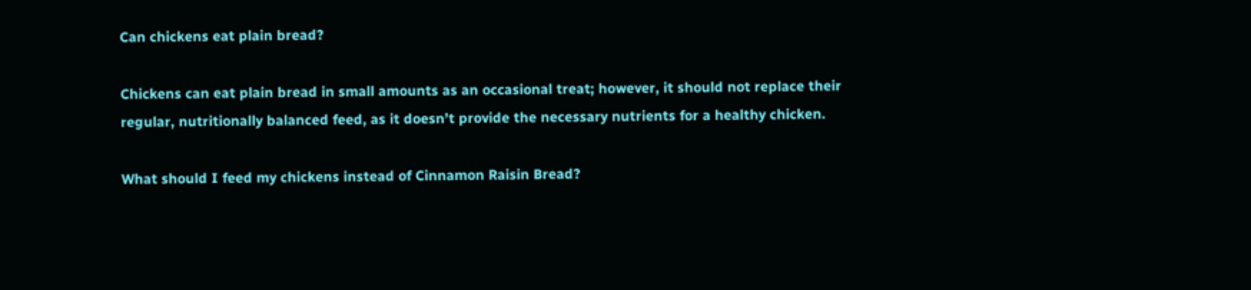Can chickens eat plain bread?

Chickens can eat plain bread in small amounts as an occasional treat; however, it should not replace their regular, nutritionally balanced feed, as it doesn’t provide the necessary nutrients for a healthy chicken.

What should I feed my chickens instead of Cinnamon Raisin Bread?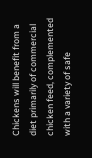Chickens will benefit from a diet primarily of commercial chicken feed, complemented with a variety of safe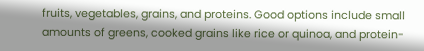fruits, vegetables, grains, and proteins. Good options include small amounts of greens, cooked grains like rice or quinoa, and protein-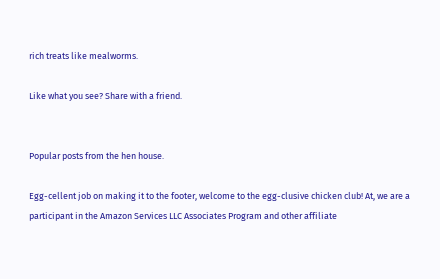rich treats like mealworms.

Like what you see? Share with a friend.


Popular posts from the hen house.

Egg-cellent job on making it to the footer, welcome to the egg-clusive chicken club! At, we are a participant in the Amazon Services LLC Associates Program and other affiliate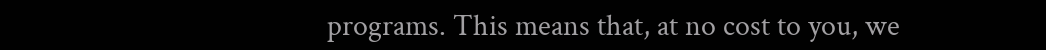programs. This means that, at no cost to you, we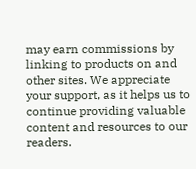may earn commissions by linking to products on and other sites. We appreciate your support, as it helps us to continue providing valuable content and resources to our readers.